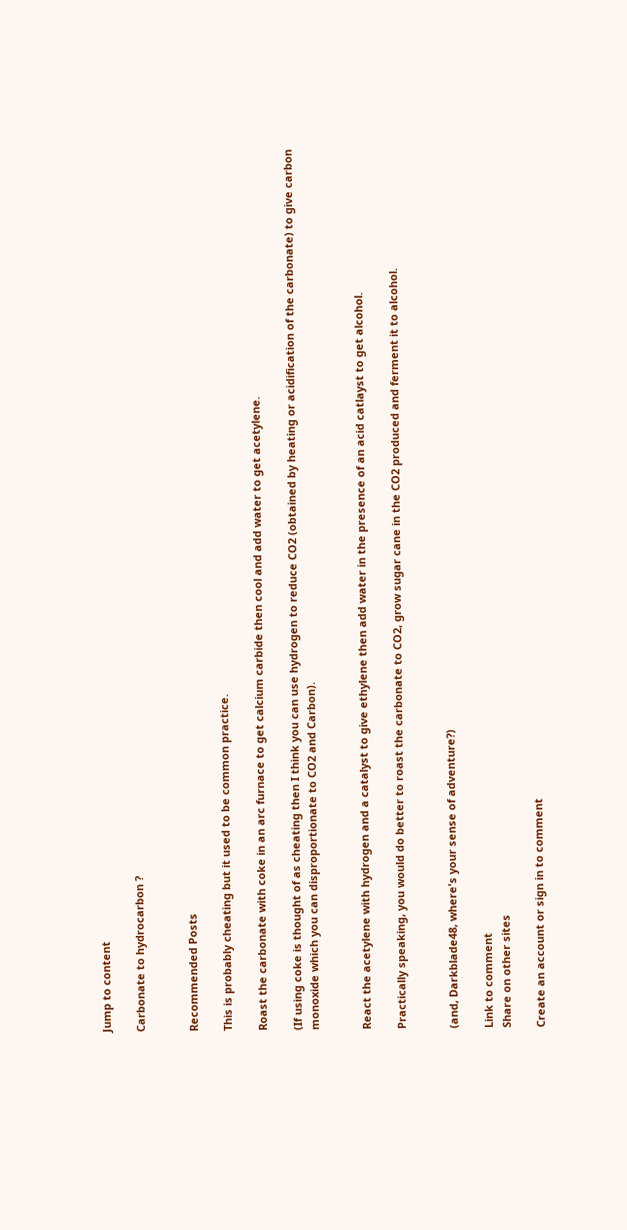Jump to content

Carbonate to hydrocarbon ?


Recommended Posts

This is probably cheating but it used to be common practice.

Roast the carbonate with coke in an arc furnace to get calcium carbide then cool and add water to get acetylene.

(If using coke is thought of as cheating then I think you can use hydrogen to reduce CO2 (obtained by heating or acidification of the carbonate) to give carbon monoxide which you can disproportionate to CO2 and Carbon).


React the acetylene with hydrogen and a catalyst to give ethylene then add water in the presence of an acid catlayst to get alcohol.

Practically speaking, you would do better to roast the carbonate to CO2, grow sugar cane in the CO2 produced and ferment it to alcohol.


(and, Darkblade48, where's your sense of adventure?)

Link to comment
Share on other sites

Create an account or sign in to comment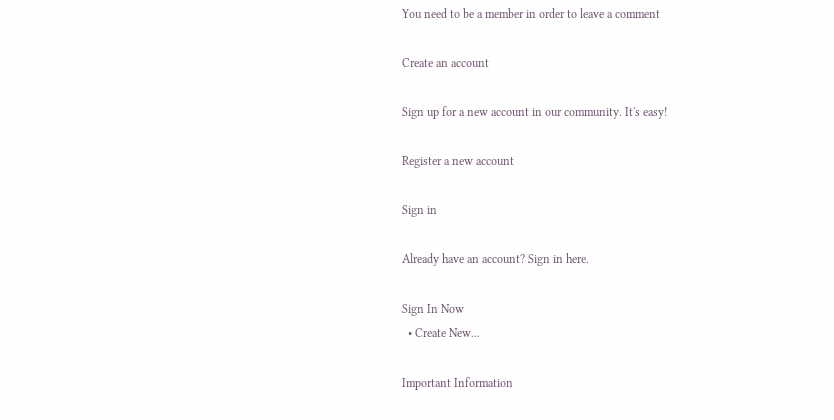You need to be a member in order to leave a comment

Create an account

Sign up for a new account in our community. It's easy!

Register a new account

Sign in

Already have an account? Sign in here.

Sign In Now
  • Create New...

Important Information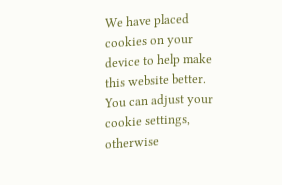We have placed cookies on your device to help make this website better. You can adjust your cookie settings, otherwise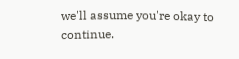we'll assume you're okay to continue.